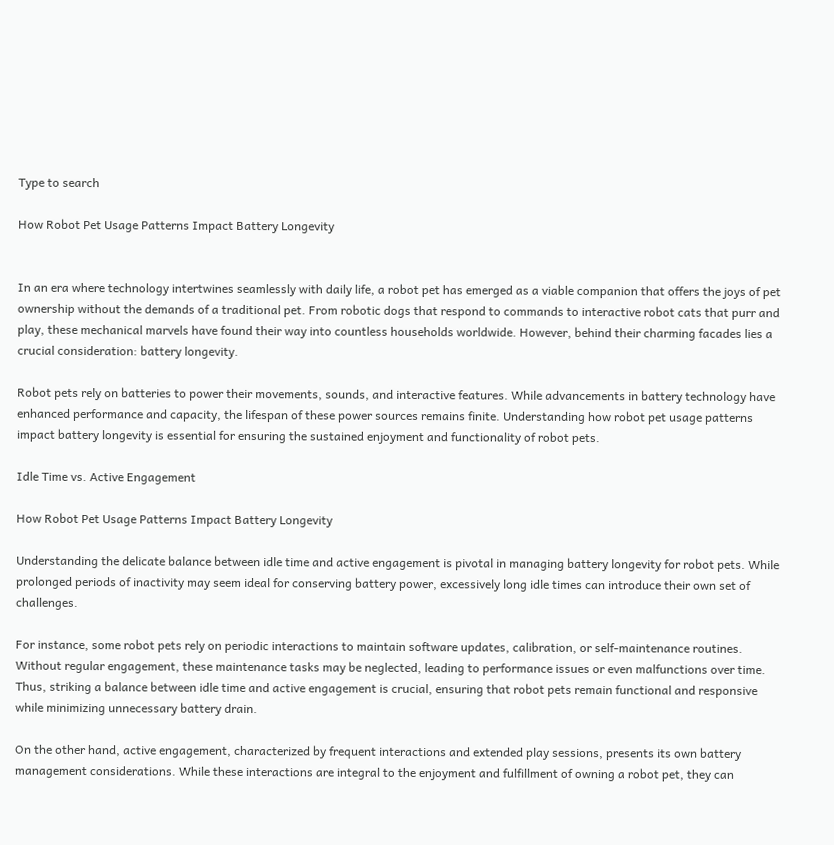Type to search

How Robot Pet Usage Patterns Impact Battery Longevity


In an era where technology intertwines seamlessly with daily life, a robot pet has emerged as a viable companion that offers the joys of pet ownership without the demands of a traditional pet. From robotic dogs that respond to commands to interactive robot cats that purr and play, these mechanical marvels have found their way into countless households worldwide. However, behind their charming facades lies a crucial consideration: battery longevity.

Robot pets rely on batteries to power their movements, sounds, and interactive features. While advancements in battery technology have enhanced performance and capacity, the lifespan of these power sources remains finite. Understanding how robot pet usage patterns impact battery longevity is essential for ensuring the sustained enjoyment and functionality of robot pets.

Idle Time vs. Active Engagement

How Robot Pet Usage Patterns Impact Battery Longevity

Understanding the delicate balance between idle time and active engagement is pivotal in managing battery longevity for robot pets. While prolonged periods of inactivity may seem ideal for conserving battery power, excessively long idle times can introduce their own set of challenges.

For instance, some robot pets rely on periodic interactions to maintain software updates, calibration, or self-maintenance routines. Without regular engagement, these maintenance tasks may be neglected, leading to performance issues or even malfunctions over time. Thus, striking a balance between idle time and active engagement is crucial, ensuring that robot pets remain functional and responsive while minimizing unnecessary battery drain.

On the other hand, active engagement, characterized by frequent interactions and extended play sessions, presents its own battery management considerations. While these interactions are integral to the enjoyment and fulfillment of owning a robot pet, they can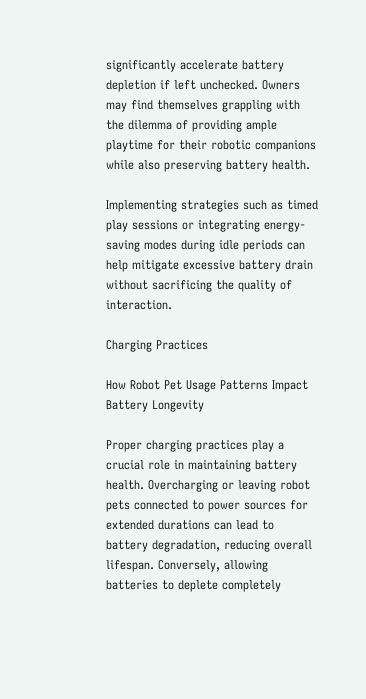significantly accelerate battery depletion if left unchecked. Owners may find themselves grappling with the dilemma of providing ample playtime for their robotic companions while also preserving battery health.

Implementing strategies such as timed play sessions or integrating energy-saving modes during idle periods can help mitigate excessive battery drain without sacrificing the quality of interaction.

Charging Practices

How Robot Pet Usage Patterns Impact Battery Longevity

Proper charging practices play a crucial role in maintaining battery health. Overcharging or leaving robot pets connected to power sources for extended durations can lead to battery degradation, reducing overall lifespan. Conversely, allowing batteries to deplete completely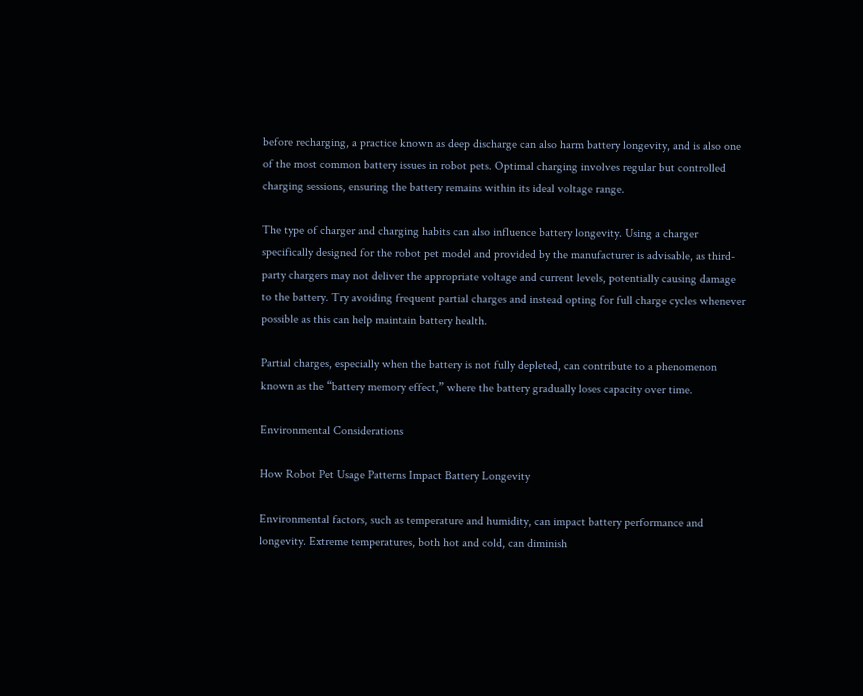before recharging, a practice known as deep discharge can also harm battery longevity, and is also one of the most common battery issues in robot pets. Optimal charging involves regular but controlled charging sessions, ensuring the battery remains within its ideal voltage range.

The type of charger and charging habits can also influence battery longevity. Using a charger specifically designed for the robot pet model and provided by the manufacturer is advisable, as third-party chargers may not deliver the appropriate voltage and current levels, potentially causing damage to the battery. Try avoiding frequent partial charges and instead opting for full charge cycles whenever possible as this can help maintain battery health.

Partial charges, especially when the battery is not fully depleted, can contribute to a phenomenon known as the “battery memory effect,” where the battery gradually loses capacity over time.

Environmental Considerations

How Robot Pet Usage Patterns Impact Battery Longevity

Environmental factors, such as temperature and humidity, can impact battery performance and longevity. Extreme temperatures, both hot and cold, can diminish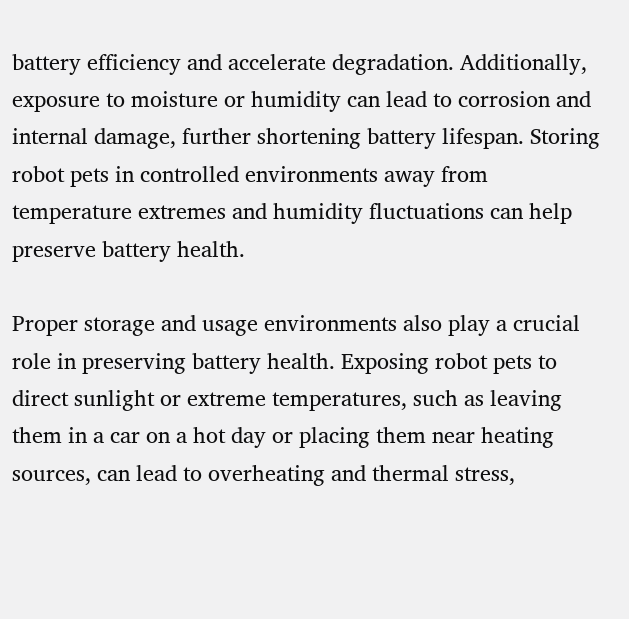battery efficiency and accelerate degradation. Additionally, exposure to moisture or humidity can lead to corrosion and internal damage, further shortening battery lifespan. Storing robot pets in controlled environments away from temperature extremes and humidity fluctuations can help preserve battery health.

Proper storage and usage environments also play a crucial role in preserving battery health. Exposing robot pets to direct sunlight or extreme temperatures, such as leaving them in a car on a hot day or placing them near heating sources, can lead to overheating and thermal stress,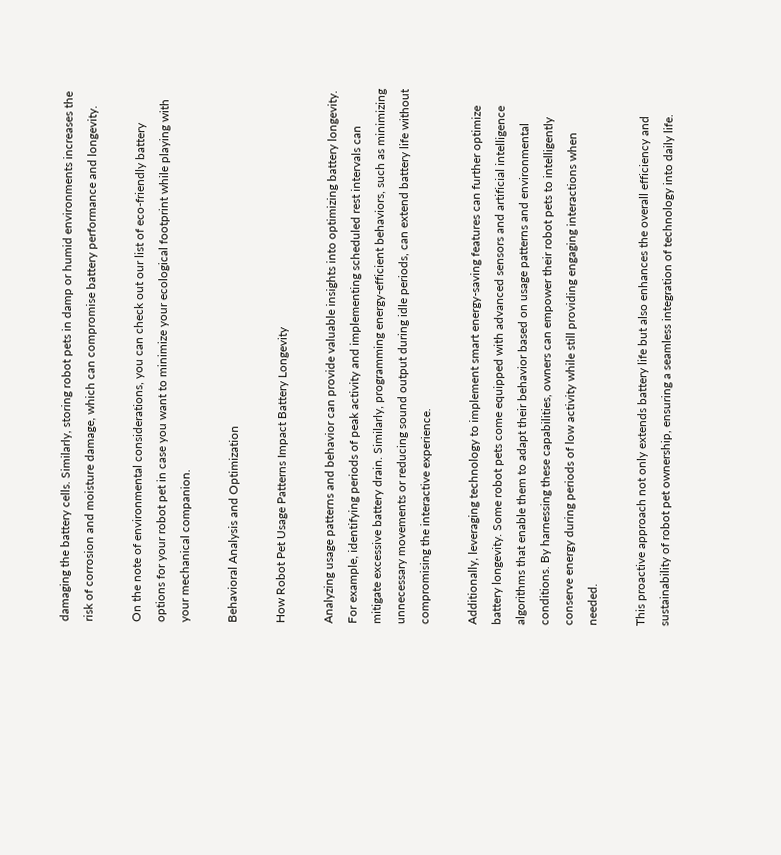damaging the battery cells. Similarly, storing robot pets in damp or humid environments increases the risk of corrosion and moisture damage, which can compromise battery performance and longevity.

On the note of environmental considerations, you can check out our list of eco-friendly battery options for your robot pet in case you want to minimize your ecological footprint while playing with your mechanical companion.

Behavioral Analysis and Optimization

How Robot Pet Usage Patterns Impact Battery Longevity

Analyzing usage patterns and behavior can provide valuable insights into optimizing battery longevity. For example, identifying periods of peak activity and implementing scheduled rest intervals can mitigate excessive battery drain. Similarly, programming energy-efficient behaviors, such as minimizing unnecessary movements or reducing sound output during idle periods, can extend battery life without compromising the interactive experience.

Additionally, leveraging technology to implement smart energy-saving features can further optimize battery longevity. Some robot pets come equipped with advanced sensors and artificial intelligence algorithms that enable them to adapt their behavior based on usage patterns and environmental conditions. By harnessing these capabilities, owners can empower their robot pets to intelligently conserve energy during periods of low activity while still providing engaging interactions when needed.

This proactive approach not only extends battery life but also enhances the overall efficiency and sustainability of robot pet ownership, ensuring a seamless integration of technology into daily life.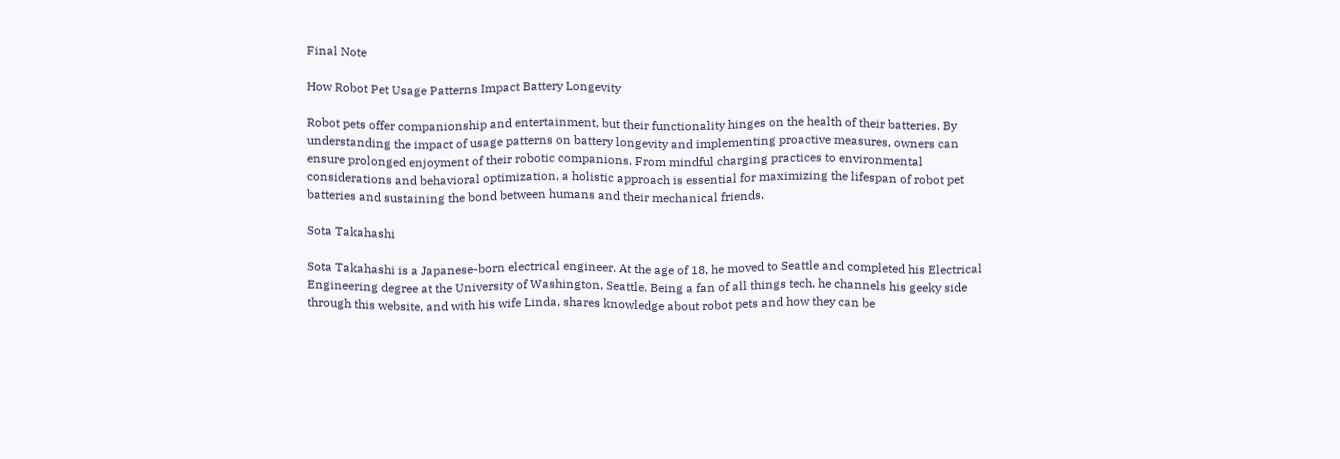Final Note

How Robot Pet Usage Patterns Impact Battery Longevity

Robot pets offer companionship and entertainment, but their functionality hinges on the health of their batteries. By understanding the impact of usage patterns on battery longevity and implementing proactive measures, owners can ensure prolonged enjoyment of their robotic companions. From mindful charging practices to environmental considerations and behavioral optimization, a holistic approach is essential for maximizing the lifespan of robot pet batteries and sustaining the bond between humans and their mechanical friends.

Sota Takahashi

Sota Takahashi is a Japanese-born electrical engineer. At the age of 18, he moved to Seattle and completed his Electrical Engineering degree at the University of Washington, Seattle. Being a fan of all things tech, he channels his geeky side through this website, and with his wife Linda, shares knowledge about robot pets and how they can be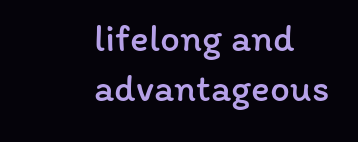lifelong and advantageous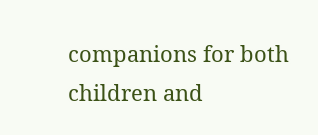companions for both children and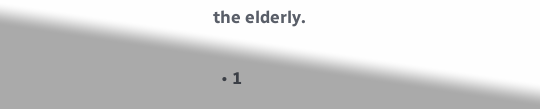the elderly.

  • 1